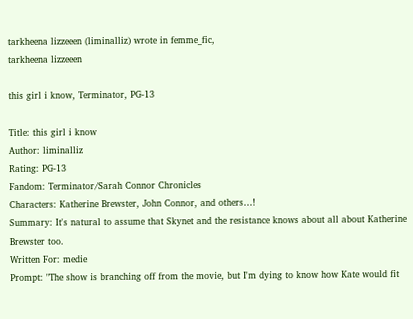tarkheena lizzeeen (liminalliz) wrote in femme_fic,
tarkheena lizzeeen

this girl i know, Terminator, PG-13

Title: this girl i know
Author: liminalliz
Rating: PG-13
Fandom: Terminator/Sarah Connor Chronicles
Characters: Katherine Brewster, John Connor, and others…!
Summary: It's natural to assume that Skynet and the resistance knows about all about Katherine Brewster too.
Written For: medie
Prompt: "The show is branching off from the movie, but I'm dying to know how Kate would fit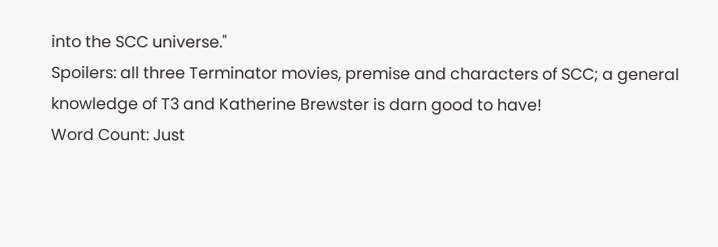into the SCC universe."
Spoilers: all three Terminator movies, premise and characters of SCC; a general knowledge of T3 and Katherine Brewster is darn good to have!
Word Count: Just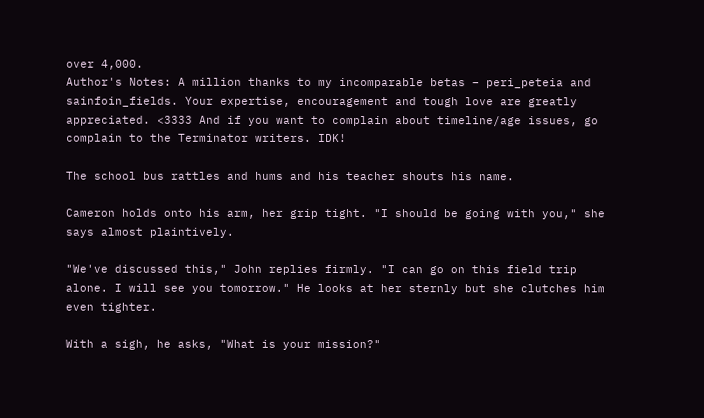over 4,000.
Author's Notes: A million thanks to my incomparable betas – peri_peteia and sainfoin_fields. Your expertise, encouragement and tough love are greatly appreciated. <3333 And if you want to complain about timeline/age issues, go complain to the Terminator writers. IDK!

The school bus rattles and hums and his teacher shouts his name.

Cameron holds onto his arm, her grip tight. "I should be going with you," she says almost plaintively.

"We've discussed this," John replies firmly. "I can go on this field trip alone. I will see you tomorrow." He looks at her sternly but she clutches him even tighter.

With a sigh, he asks, "What is your mission?"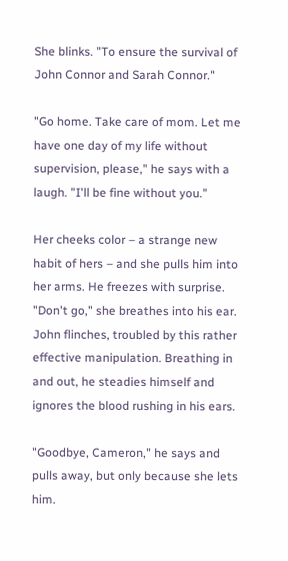She blinks. "To ensure the survival of John Connor and Sarah Connor."

"Go home. Take care of mom. Let me have one day of my life without supervision, please," he says with a laugh. "I'll be fine without you."

Her cheeks color – a strange new habit of hers – and she pulls him into her arms. He freezes with surprise. "Don't go," she breathes into his ear. John flinches, troubled by this rather effective manipulation. Breathing in and out, he steadies himself and ignores the blood rushing in his ears.

"Goodbye, Cameron," he says and pulls away, but only because she lets him.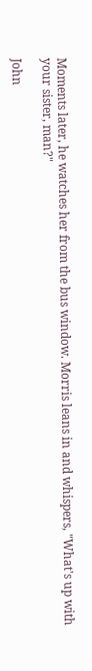Moments later, he watches her from the bus window. Morris leans in and whispers, "What's up with your sister, man?"

John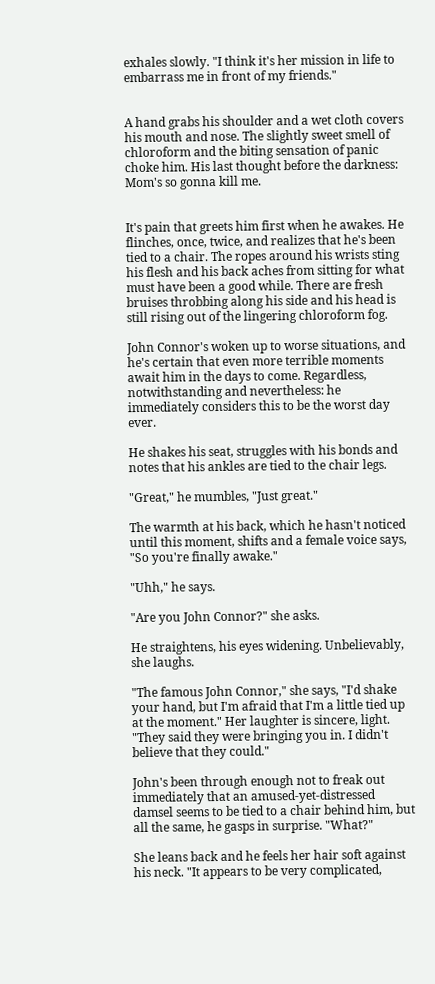exhales slowly. "I think it's her mission in life to embarrass me in front of my friends."


A hand grabs his shoulder and a wet cloth covers his mouth and nose. The slightly sweet smell of chloroform and the biting sensation of panic choke him. His last thought before the darkness: Mom's so gonna kill me.


It's pain that greets him first when he awakes. He flinches, once, twice, and realizes that he's been tied to a chair. The ropes around his wrists sting his flesh and his back aches from sitting for what must have been a good while. There are fresh bruises throbbing along his side and his head is still rising out of the lingering chloroform fog.

John Connor's woken up to worse situations, and he's certain that even more terrible moments await him in the days to come. Regardless, notwithstanding and nevertheless: he immediately considers this to be the worst day ever.

He shakes his seat, struggles with his bonds and notes that his ankles are tied to the chair legs.

"Great," he mumbles, "Just great."

The warmth at his back, which he hasn't noticed until this moment, shifts and a female voice says, "So you're finally awake."

"Uhh," he says.

"Are you John Connor?" she asks.

He straightens, his eyes widening. Unbelievably, she laughs.

"The famous John Connor," she says, "I'd shake your hand, but I'm afraid that I'm a little tied up at the moment." Her laughter is sincere, light. "They said they were bringing you in. I didn't believe that they could."

John's been through enough not to freak out immediately that an amused-yet-distressed damsel seems to be tied to a chair behind him, but all the same, he gasps in surprise. "What?"

She leans back and he feels her hair soft against his neck. "It appears to be very complicated,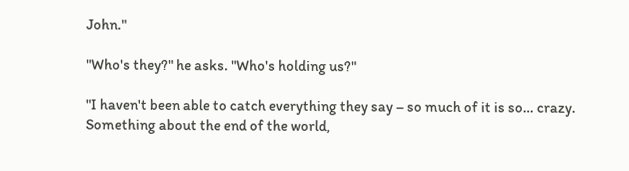John."

"Who's they?" he asks. "Who's holding us?"

"I haven't been able to catch everything they say – so much of it is so… crazy. Something about the end of the world,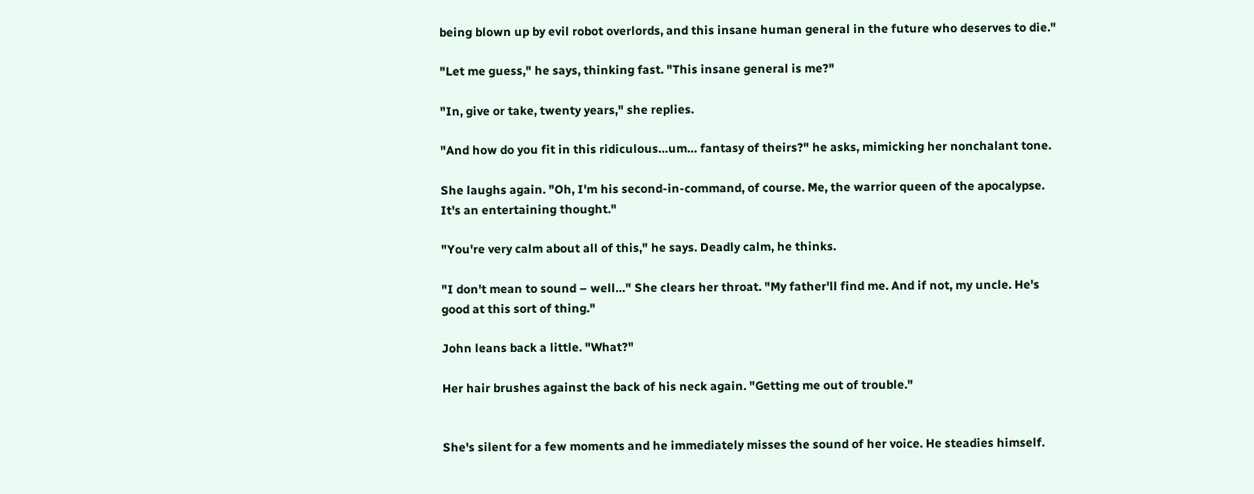being blown up by evil robot overlords, and this insane human general in the future who deserves to die."

"Let me guess," he says, thinking fast. "This insane general is me?"

"In, give or take, twenty years," she replies.

"And how do you fit in this ridiculous…um… fantasy of theirs?" he asks, mimicking her nonchalant tone.

She laughs again. "Oh, I'm his second-in-command, of course. Me, the warrior queen of the apocalypse. It's an entertaining thought."

"You're very calm about all of this," he says. Deadly calm, he thinks.

"I don't mean to sound – well…" She clears her throat. "My father'll find me. And if not, my uncle. He's good at this sort of thing."

John leans back a little. "What?"

Her hair brushes against the back of his neck again. "Getting me out of trouble."


She's silent for a few moments and he immediately misses the sound of her voice. He steadies himself.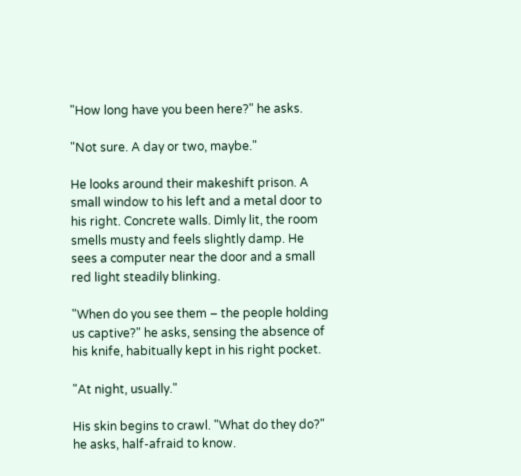"How long have you been here?" he asks.

"Not sure. A day or two, maybe."

He looks around their makeshift prison. A small window to his left and a metal door to his right. Concrete walls. Dimly lit, the room smells musty and feels slightly damp. He sees a computer near the door and a small red light steadily blinking.

"When do you see them – the people holding us captive?" he asks, sensing the absence of his knife, habitually kept in his right pocket.

"At night, usually."

His skin begins to crawl. "What do they do?" he asks, half-afraid to know.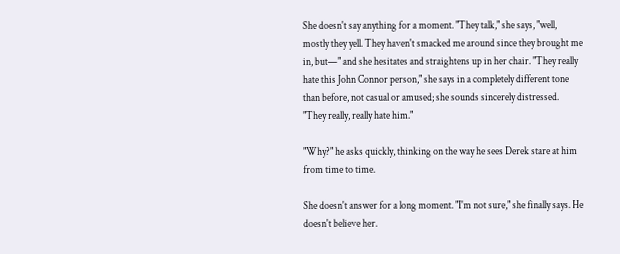She doesn't say anything for a moment. "They talk," she says, "well, mostly they yell. They haven't smacked me around since they brought me in, but—" and she hesitates and straightens up in her chair. "They really hate this John Connor person," she says in a completely different tone than before, not casual or amused; she sounds sincerely distressed. "They really, really hate him."

"Why?" he asks quickly, thinking on the way he sees Derek stare at him from time to time.

She doesn't answer for a long moment. "I'm not sure," she finally says. He doesn't believe her.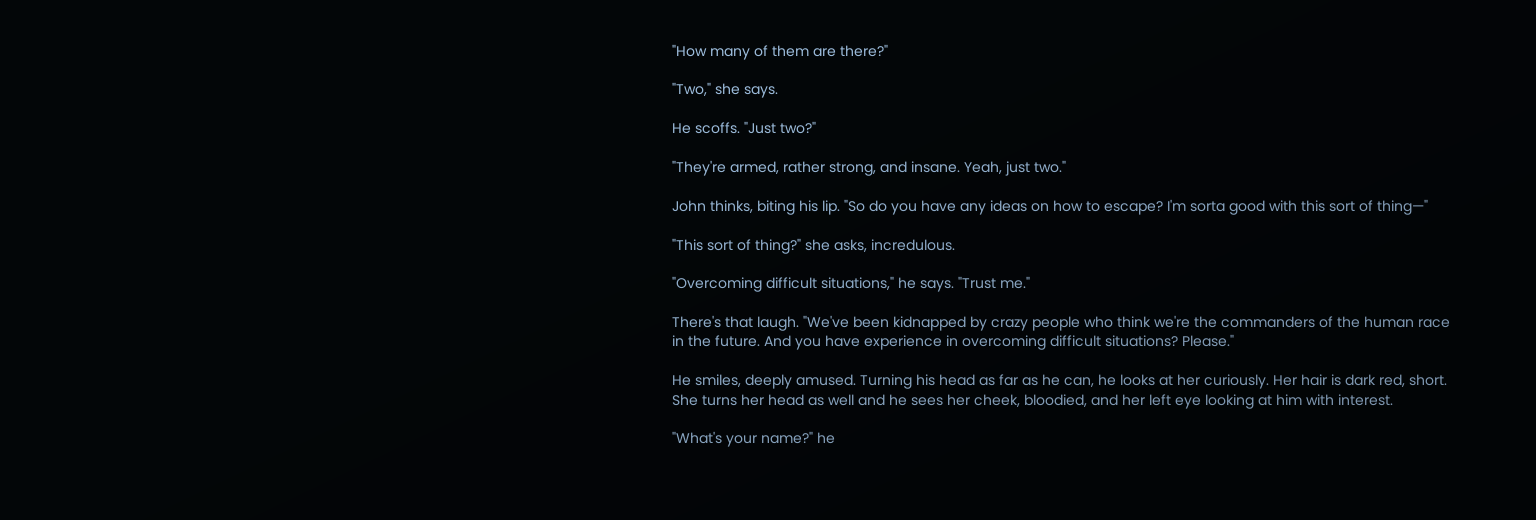"How many of them are there?"

"Two," she says.

He scoffs. "Just two?"

"They're armed, rather strong, and insane. Yeah, just two."

John thinks, biting his lip. "So do you have any ideas on how to escape? I'm sorta good with this sort of thing—"

"This sort of thing?" she asks, incredulous.

"Overcoming difficult situations," he says. "Trust me."

There's that laugh. "We've been kidnapped by crazy people who think we're the commanders of the human race in the future. And you have experience in overcoming difficult situations? Please."

He smiles, deeply amused. Turning his head as far as he can, he looks at her curiously. Her hair is dark red, short. She turns her head as well and he sees her cheek, bloodied, and her left eye looking at him with interest.

"What's your name?" he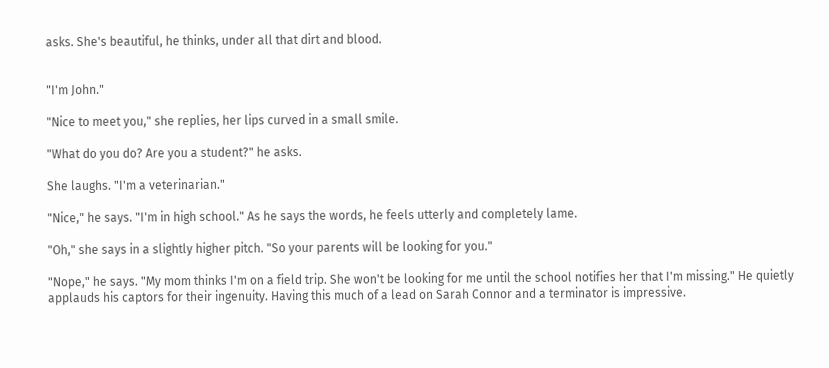asks. She's beautiful, he thinks, under all that dirt and blood.


"I'm John."

"Nice to meet you," she replies, her lips curved in a small smile.

"What do you do? Are you a student?" he asks.

She laughs. "I'm a veterinarian."

"Nice," he says. "I'm in high school." As he says the words, he feels utterly and completely lame.

"Oh," she says in a slightly higher pitch. "So your parents will be looking for you."

"Nope," he says. "My mom thinks I'm on a field trip. She won't be looking for me until the school notifies her that I'm missing." He quietly applauds his captors for their ingenuity. Having this much of a lead on Sarah Connor and a terminator is impressive.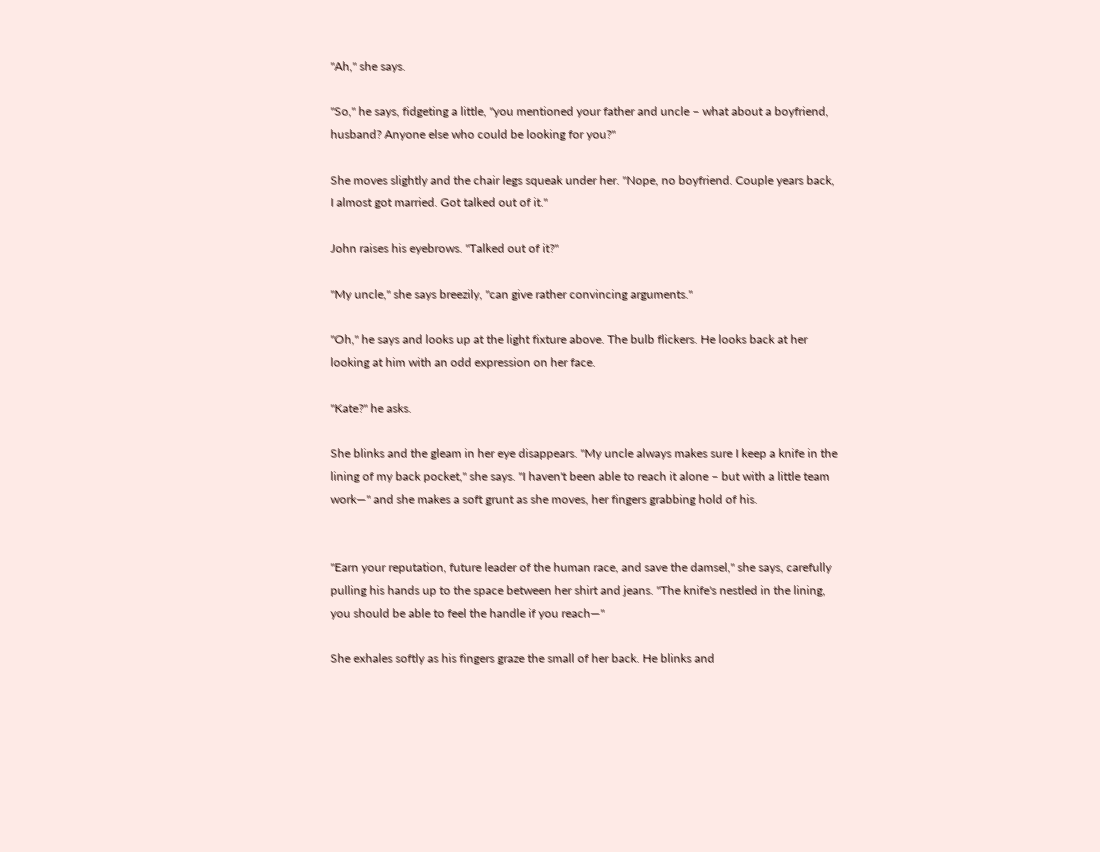"Ah," she says.

"So," he says, fidgeting a little, "you mentioned your father and uncle – what about a boyfriend, husband? Anyone else who could be looking for you?"

She moves slightly and the chair legs squeak under her. "Nope, no boyfriend. Couple years back, I almost got married. Got talked out of it."

John raises his eyebrows. "Talked out of it?"

"My uncle," she says breezily, "can give rather convincing arguments."

"Oh," he says and looks up at the light fixture above. The bulb flickers. He looks back at her looking at him with an odd expression on her face.

"Kate?" he asks.

She blinks and the gleam in her eye disappears. "My uncle always makes sure I keep a knife in the lining of my back pocket," she says. "I haven't been able to reach it alone – but with a little team work—" and she makes a soft grunt as she moves, her fingers grabbing hold of his.


"Earn your reputation, future leader of the human race, and save the damsel," she says, carefully pulling his hands up to the space between her shirt and jeans. "The knife's nestled in the lining, you should be able to feel the handle if you reach—"

She exhales softly as his fingers graze the small of her back. He blinks and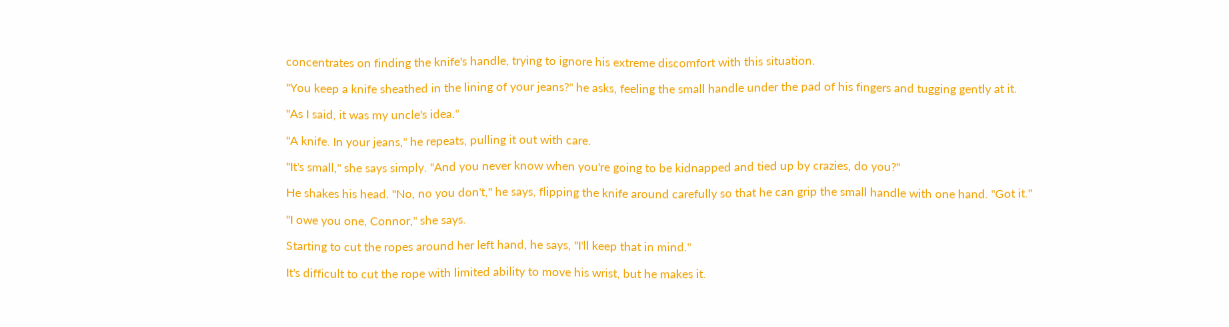concentrates on finding the knife's handle, trying to ignore his extreme discomfort with this situation.

"You keep a knife sheathed in the lining of your jeans?" he asks, feeling the small handle under the pad of his fingers and tugging gently at it.

"As I said, it was my uncle's idea."

"A knife. In your jeans," he repeats, pulling it out with care.

"It's small," she says simply. "And you never know when you're going to be kidnapped and tied up by crazies, do you?"

He shakes his head. "No, no you don't," he says, flipping the knife around carefully so that he can grip the small handle with one hand. "Got it."

"I owe you one, Connor," she says.

Starting to cut the ropes around her left hand, he says, "I'll keep that in mind."

It's difficult to cut the rope with limited ability to move his wrist, but he makes it.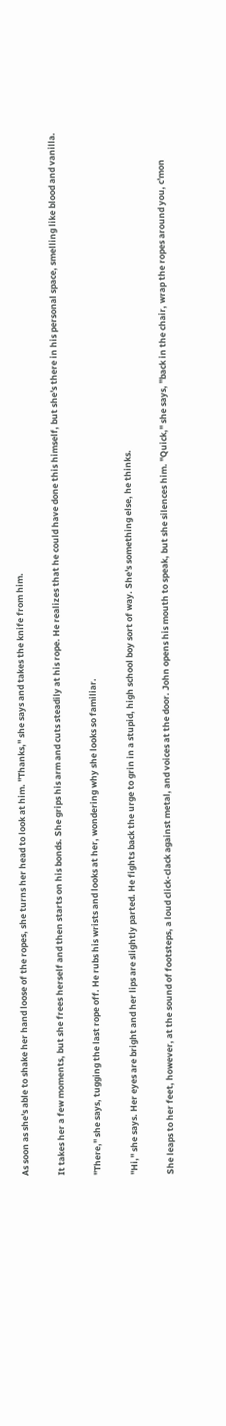As soon as she's able to shake her hand loose of the ropes, she turns her head to look at him. "Thanks," she says and takes the knife from him.

It takes her a few moments, but she frees herself and then starts on his bonds. She grips his arm and cuts steadily at his rope. He realizes that he could have done this himself, but she's there in his personal space, smelling like blood and vanilla.

"There," she says, tugging the last rope off. He rubs his wrists and looks at her, wondering why she looks so familiar.

"Hi," she says. Her eyes are bright and her lips are slightly parted. He fights back the urge to grin in a stupid, high school boy sort of way. She's something else, he thinks.

She leaps to her feet, however, at the sound of footsteps, a loud click-clack against metal, and voices at the door. John opens his mouth to speak, but she silences him. "Quick," she says, "back in the chair, wrap the ropes around you, c'mon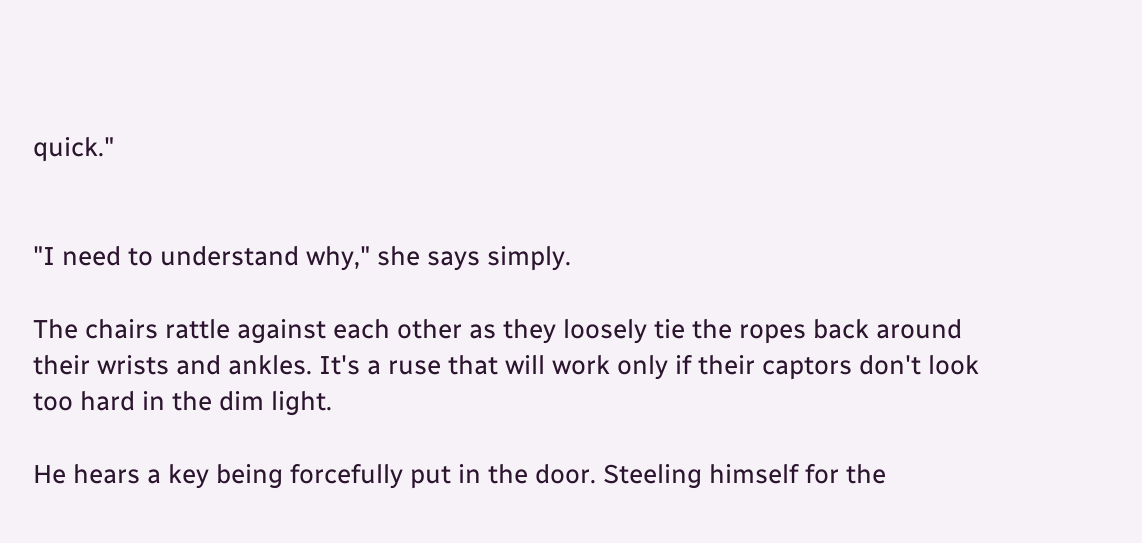quick."


"I need to understand why," she says simply.

The chairs rattle against each other as they loosely tie the ropes back around their wrists and ankles. It's a ruse that will work only if their captors don't look too hard in the dim light.

He hears a key being forcefully put in the door. Steeling himself for the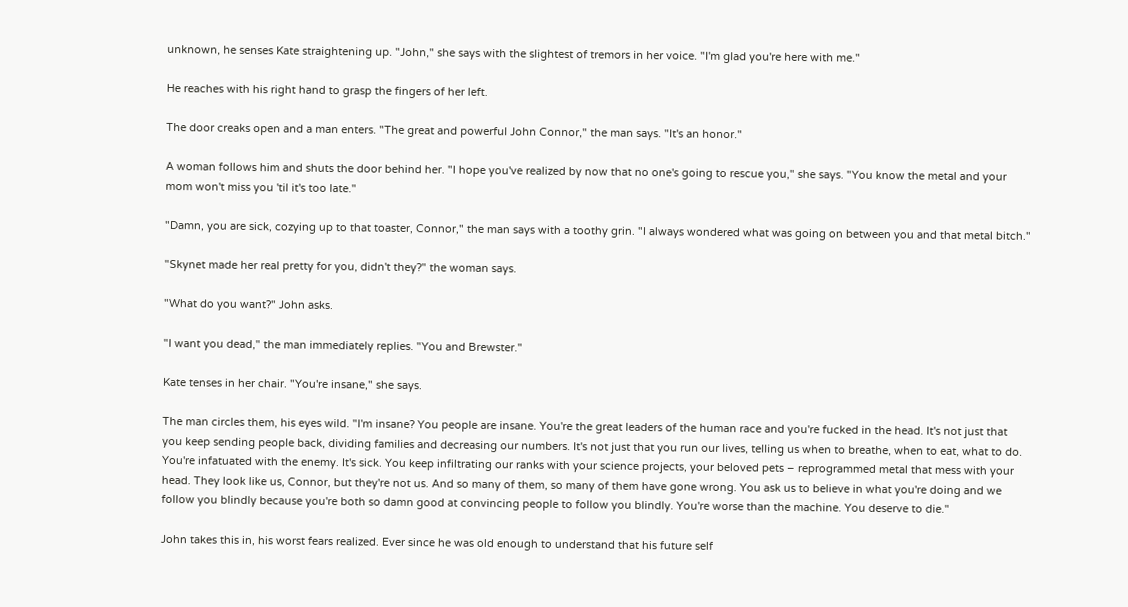unknown, he senses Kate straightening up. "John," she says with the slightest of tremors in her voice. "I'm glad you're here with me."

He reaches with his right hand to grasp the fingers of her left.

The door creaks open and a man enters. "The great and powerful John Connor," the man says. "It's an honor."

A woman follows him and shuts the door behind her. "I hope you've realized by now that no one's going to rescue you," she says. "You know the metal and your mom won't miss you 'til it's too late."

"Damn, you are sick, cozying up to that toaster, Connor," the man says with a toothy grin. "I always wondered what was going on between you and that metal bitch."

"Skynet made her real pretty for you, didn't they?" the woman says.

"What do you want?" John asks.

"I want you dead," the man immediately replies. "You and Brewster."

Kate tenses in her chair. "You're insane," she says.

The man circles them, his eyes wild. "I'm insane? You people are insane. You're the great leaders of the human race and you're fucked in the head. It's not just that you keep sending people back, dividing families and decreasing our numbers. It's not just that you run our lives, telling us when to breathe, when to eat, what to do. You're infatuated with the enemy. It's sick. You keep infiltrating our ranks with your science projects, your beloved pets – reprogrammed metal that mess with your head. They look like us, Connor, but they're not us. And so many of them, so many of them have gone wrong. You ask us to believe in what you're doing and we follow you blindly because you're both so damn good at convincing people to follow you blindly. You're worse than the machine. You deserve to die."

John takes this in, his worst fears realized. Ever since he was old enough to understand that his future self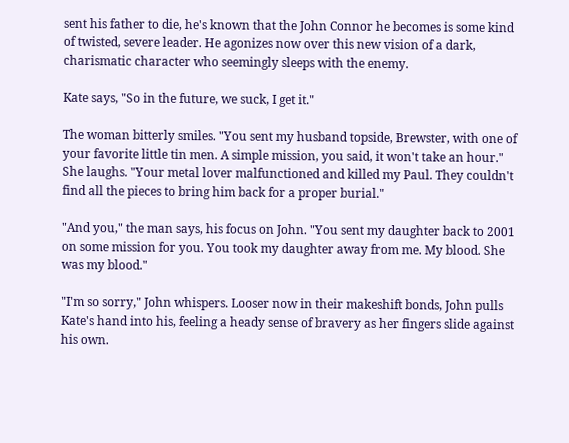sent his father to die, he's known that the John Connor he becomes is some kind of twisted, severe leader. He agonizes now over this new vision of a dark, charismatic character who seemingly sleeps with the enemy.

Kate says, "So in the future, we suck, I get it."

The woman bitterly smiles. "You sent my husband topside, Brewster, with one of your favorite little tin men. A simple mission, you said, it won't take an hour." She laughs. "Your metal lover malfunctioned and killed my Paul. They couldn't find all the pieces to bring him back for a proper burial."

"And you," the man says, his focus on John. "You sent my daughter back to 2001 on some mission for you. You took my daughter away from me. My blood. She was my blood."

"I'm so sorry," John whispers. Looser now in their makeshift bonds, John pulls Kate's hand into his, feeling a heady sense of bravery as her fingers slide against his own.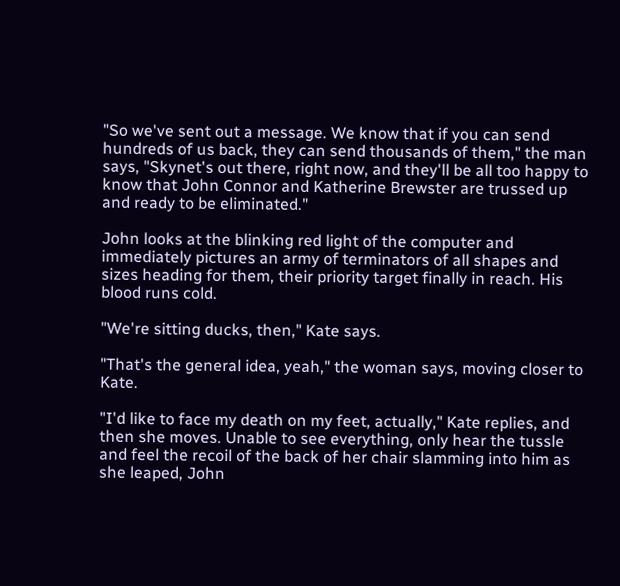"So we've sent out a message. We know that if you can send hundreds of us back, they can send thousands of them," the man says, "Skynet's out there, right now, and they'll be all too happy to know that John Connor and Katherine Brewster are trussed up and ready to be eliminated."

John looks at the blinking red light of the computer and immediately pictures an army of terminators of all shapes and sizes heading for them, their priority target finally in reach. His blood runs cold.

"We're sitting ducks, then," Kate says.

"That's the general idea, yeah," the woman says, moving closer to Kate.

"I'd like to face my death on my feet, actually," Kate replies, and then she moves. Unable to see everything, only hear the tussle and feel the recoil of the back of her chair slamming into him as she leaped, John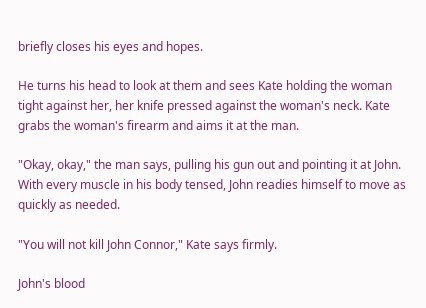briefly closes his eyes and hopes.

He turns his head to look at them and sees Kate holding the woman tight against her, her knife pressed against the woman's neck. Kate grabs the woman's firearm and aims it at the man.

"Okay, okay," the man says, pulling his gun out and pointing it at John. With every muscle in his body tensed, John readies himself to move as quickly as needed.

"You will not kill John Connor," Kate says firmly.

John's blood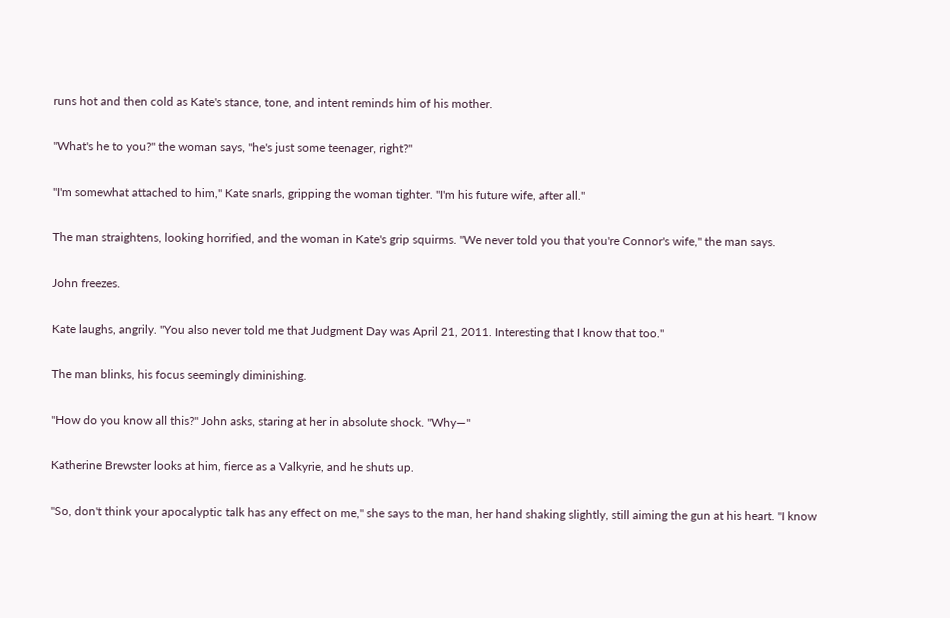runs hot and then cold as Kate's stance, tone, and intent reminds him of his mother.

"What's he to you?" the woman says, "he's just some teenager, right?"

"I'm somewhat attached to him," Kate snarls, gripping the woman tighter. "I'm his future wife, after all."

The man straightens, looking horrified, and the woman in Kate's grip squirms. "We never told you that you're Connor's wife," the man says.

John freezes.

Kate laughs, angrily. "You also never told me that Judgment Day was April 21, 2011. Interesting that I know that too."

The man blinks, his focus seemingly diminishing.

"How do you know all this?" John asks, staring at her in absolute shock. "Why—"

Katherine Brewster looks at him, fierce as a Valkyrie, and he shuts up.

"So, don't think your apocalyptic talk has any effect on me," she says to the man, her hand shaking slightly, still aiming the gun at his heart. "I know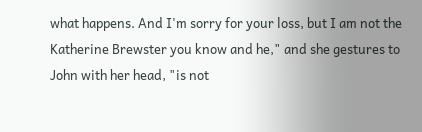what happens. And I'm sorry for your loss, but I am not the Katherine Brewster you know and he," and she gestures to John with her head, "is not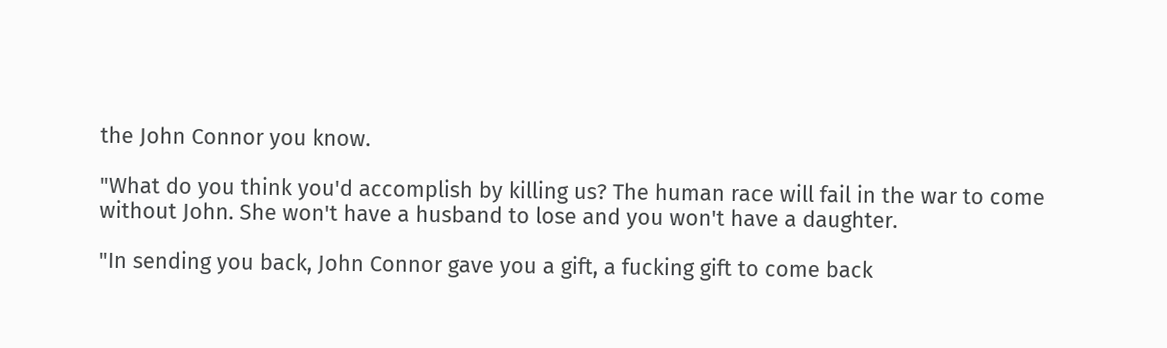the John Connor you know.

"What do you think you'd accomplish by killing us? The human race will fail in the war to come without John. She won't have a husband to lose and you won't have a daughter.

"In sending you back, John Connor gave you a gift, a fucking gift to come back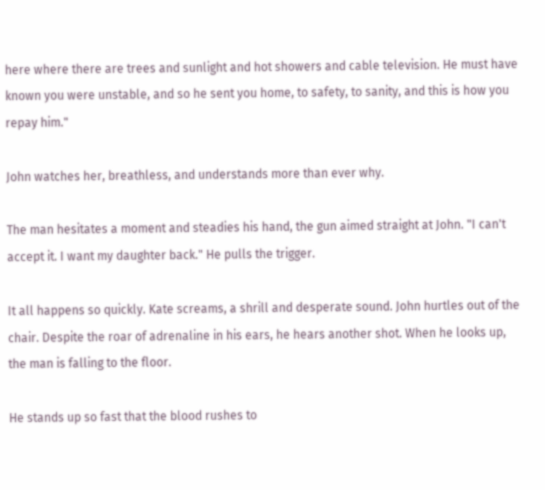here where there are trees and sunlight and hot showers and cable television. He must have known you were unstable, and so he sent you home, to safety, to sanity, and this is how you repay him."

John watches her, breathless, and understands more than ever why.

The man hesitates a moment and steadies his hand, the gun aimed straight at John. "I can't accept it. I want my daughter back." He pulls the trigger.

It all happens so quickly. Kate screams, a shrill and desperate sound. John hurtles out of the chair. Despite the roar of adrenaline in his ears, he hears another shot. When he looks up, the man is falling to the floor.

He stands up so fast that the blood rushes to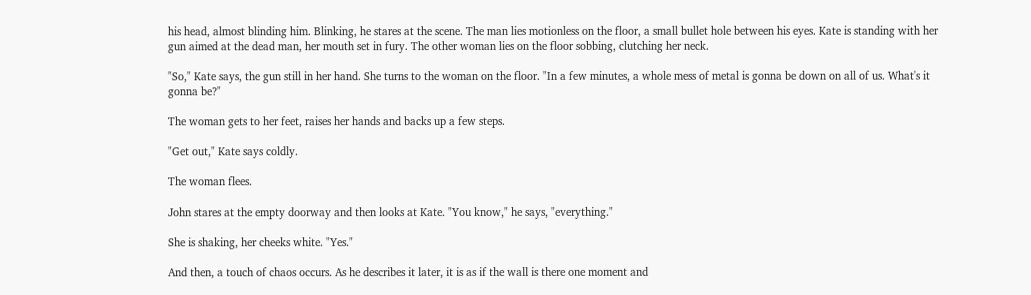his head, almost blinding him. Blinking, he stares at the scene. The man lies motionless on the floor, a small bullet hole between his eyes. Kate is standing with her gun aimed at the dead man, her mouth set in fury. The other woman lies on the floor sobbing, clutching her neck.

"So," Kate says, the gun still in her hand. She turns to the woman on the floor. "In a few minutes, a whole mess of metal is gonna be down on all of us. What's it gonna be?"

The woman gets to her feet, raises her hands and backs up a few steps.

"Get out," Kate says coldly.

The woman flees.

John stares at the empty doorway and then looks at Kate. "You know," he says, "everything."

She is shaking, her cheeks white. "Yes."

And then, a touch of chaos occurs. As he describes it later, it is as if the wall is there one moment and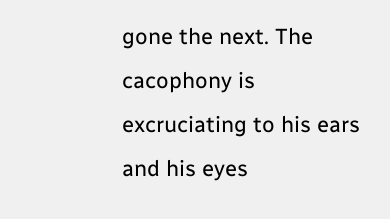gone the next. The cacophony is excruciating to his ears and his eyes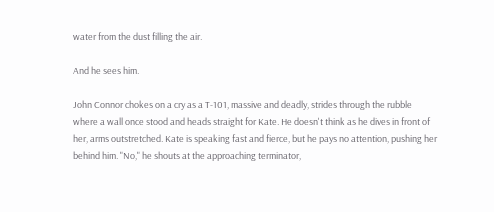water from the dust filling the air.

And he sees him.

John Connor chokes on a cry as a T-101, massive and deadly, strides through the rubble where a wall once stood and heads straight for Kate. He doesn't think as he dives in front of her, arms outstretched. Kate is speaking fast and fierce, but he pays no attention, pushing her behind him. "No," he shouts at the approaching terminator,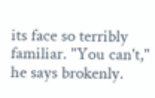its face so terribly familiar. "You can't," he says brokenly.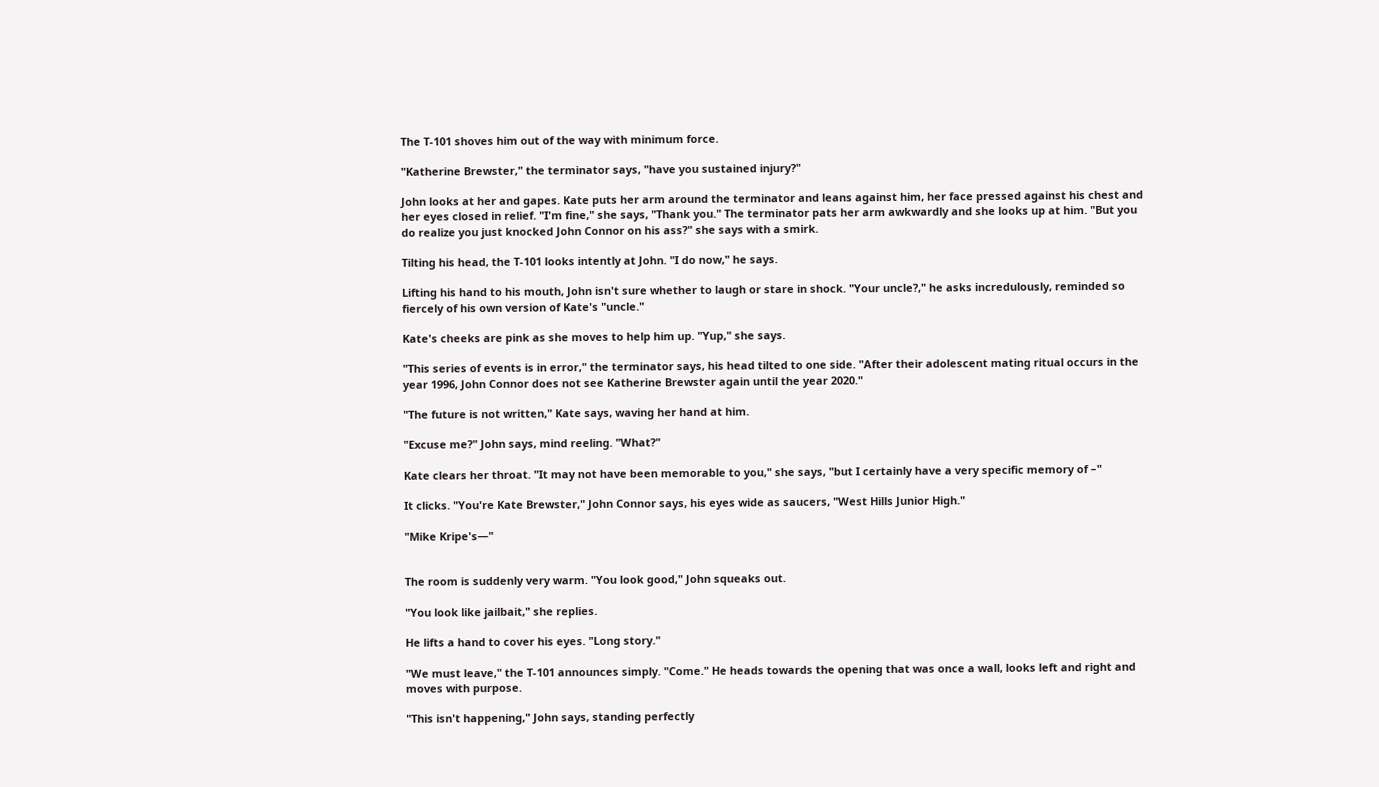The T-101 shoves him out of the way with minimum force.

"Katherine Brewster," the terminator says, "have you sustained injury?"

John looks at her and gapes. Kate puts her arm around the terminator and leans against him, her face pressed against his chest and her eyes closed in relief. "I'm fine," she says, "Thank you." The terminator pats her arm awkwardly and she looks up at him. "But you do realize you just knocked John Connor on his ass?" she says with a smirk.

Tilting his head, the T-101 looks intently at John. "I do now," he says.

Lifting his hand to his mouth, John isn't sure whether to laugh or stare in shock. "Your uncle?," he asks incredulously, reminded so fiercely of his own version of Kate's "uncle."

Kate's cheeks are pink as she moves to help him up. "Yup," she says.

"This series of events is in error," the terminator says, his head tilted to one side. "After their adolescent mating ritual occurs in the year 1996, John Connor does not see Katherine Brewster again until the year 2020."

"The future is not written," Kate says, waving her hand at him.

"Excuse me?" John says, mind reeling. "What?"

Kate clears her throat. "It may not have been memorable to you," she says, "but I certainly have a very specific memory of –"

It clicks. "You're Kate Brewster," John Connor says, his eyes wide as saucers, "West Hills Junior High."

"Mike Kripe's—"


The room is suddenly very warm. "You look good," John squeaks out.

"You look like jailbait," she replies.

He lifts a hand to cover his eyes. "Long story."

"We must leave," the T-101 announces simply. "Come." He heads towards the opening that was once a wall, looks left and right and moves with purpose.

"This isn't happening," John says, standing perfectly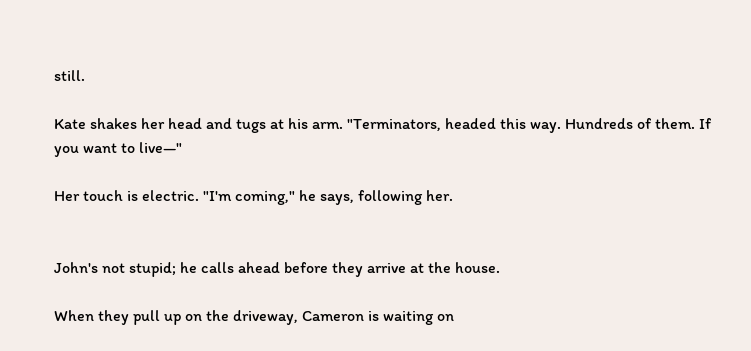still.

Kate shakes her head and tugs at his arm. "Terminators, headed this way. Hundreds of them. If you want to live—"

Her touch is electric. "I'm coming," he says, following her.


John's not stupid; he calls ahead before they arrive at the house.

When they pull up on the driveway, Cameron is waiting on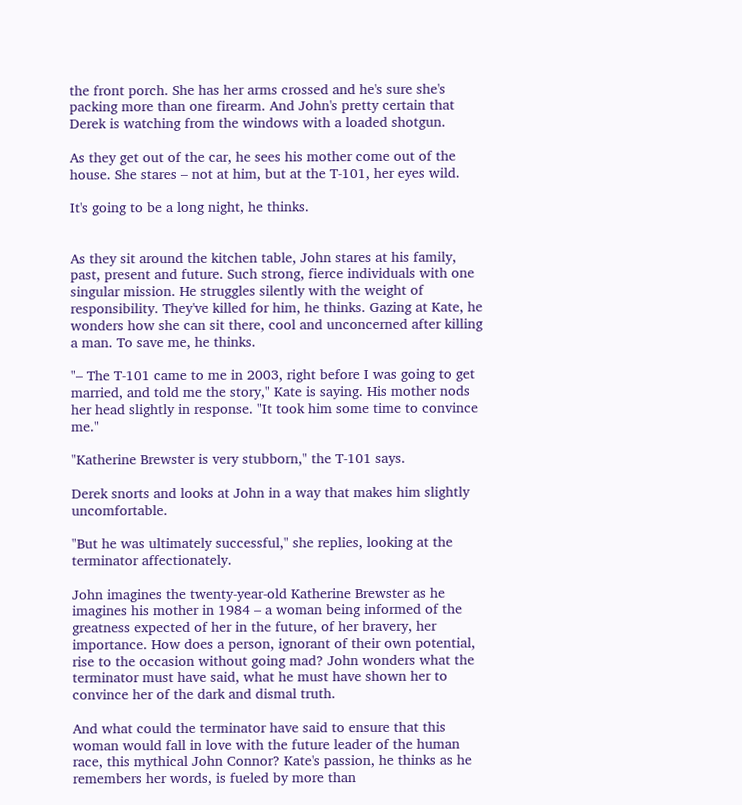the front porch. She has her arms crossed and he's sure she's packing more than one firearm. And John's pretty certain that Derek is watching from the windows with a loaded shotgun.

As they get out of the car, he sees his mother come out of the house. She stares – not at him, but at the T-101, her eyes wild.

It's going to be a long night, he thinks.


As they sit around the kitchen table, John stares at his family, past, present and future. Such strong, fierce individuals with one singular mission. He struggles silently with the weight of responsibility. They've killed for him, he thinks. Gazing at Kate, he wonders how she can sit there, cool and unconcerned after killing a man. To save me, he thinks.

"– The T-101 came to me in 2003, right before I was going to get married, and told me the story," Kate is saying. His mother nods her head slightly in response. "It took him some time to convince me."

"Katherine Brewster is very stubborn," the T-101 says.

Derek snorts and looks at John in a way that makes him slightly uncomfortable.

"But he was ultimately successful," she replies, looking at the terminator affectionately.

John imagines the twenty-year-old Katherine Brewster as he imagines his mother in 1984 – a woman being informed of the greatness expected of her in the future, of her bravery, her importance. How does a person, ignorant of their own potential, rise to the occasion without going mad? John wonders what the terminator must have said, what he must have shown her to convince her of the dark and dismal truth.

And what could the terminator have said to ensure that this woman would fall in love with the future leader of the human race, this mythical John Connor? Kate's passion, he thinks as he remembers her words, is fueled by more than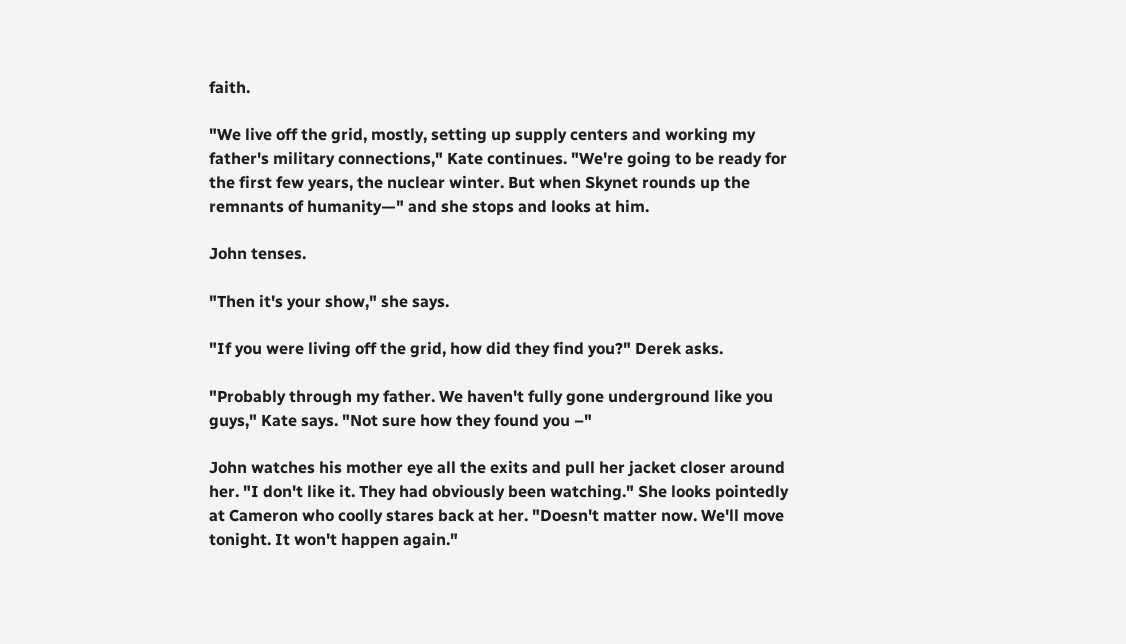faith.

"We live off the grid, mostly, setting up supply centers and working my father's military connections," Kate continues. "We're going to be ready for the first few years, the nuclear winter. But when Skynet rounds up the remnants of humanity—" and she stops and looks at him.

John tenses.

"Then it's your show," she says.

"If you were living off the grid, how did they find you?" Derek asks.

"Probably through my father. We haven't fully gone underground like you guys," Kate says. "Not sure how they found you –"

John watches his mother eye all the exits and pull her jacket closer around her. "I don't like it. They had obviously been watching." She looks pointedly at Cameron who coolly stares back at her. "Doesn't matter now. We'll move tonight. It won't happen again."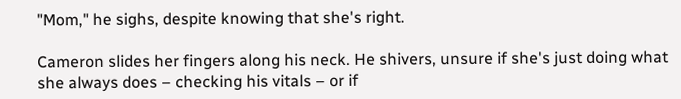"Mom," he sighs, despite knowing that she's right.

Cameron slides her fingers along his neck. He shivers, unsure if she's just doing what she always does – checking his vitals – or if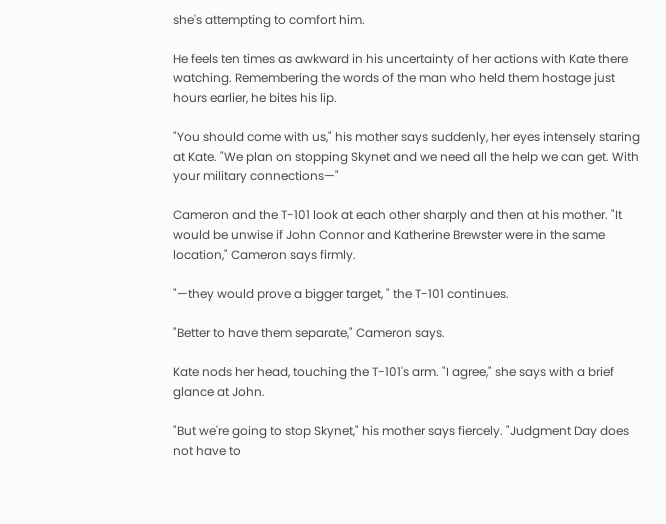she's attempting to comfort him.

He feels ten times as awkward in his uncertainty of her actions with Kate there watching. Remembering the words of the man who held them hostage just hours earlier, he bites his lip.

"You should come with us," his mother says suddenly, her eyes intensely staring at Kate. "We plan on stopping Skynet and we need all the help we can get. With your military connections—"

Cameron and the T-101 look at each other sharply and then at his mother. "It would be unwise if John Connor and Katherine Brewster were in the same location," Cameron says firmly.

"—they would prove a bigger target, " the T-101 continues.

"Better to have them separate," Cameron says.

Kate nods her head, touching the T-101's arm. "I agree," she says with a brief glance at John.

"But we're going to stop Skynet," his mother says fiercely. "Judgment Day does not have to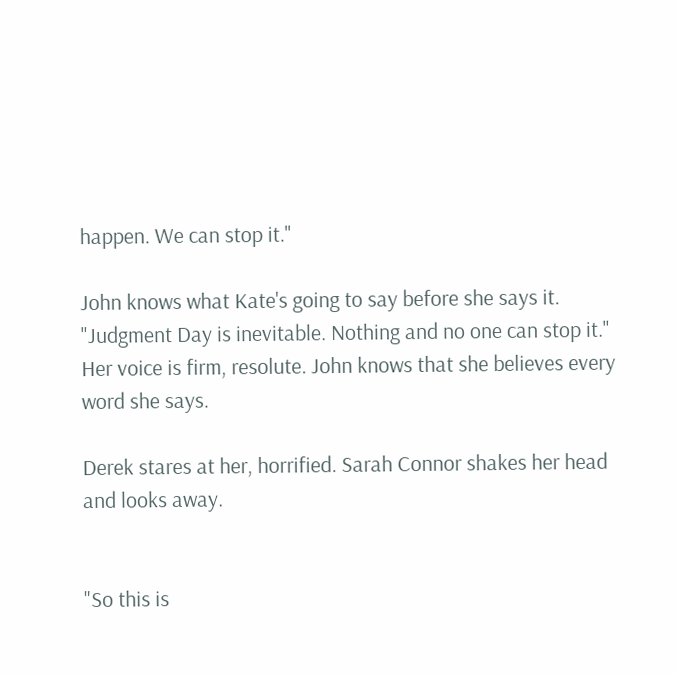happen. We can stop it."

John knows what Kate's going to say before she says it. "Judgment Day is inevitable. Nothing and no one can stop it." Her voice is firm, resolute. John knows that she believes every word she says.

Derek stares at her, horrified. Sarah Connor shakes her head and looks away.


"So this is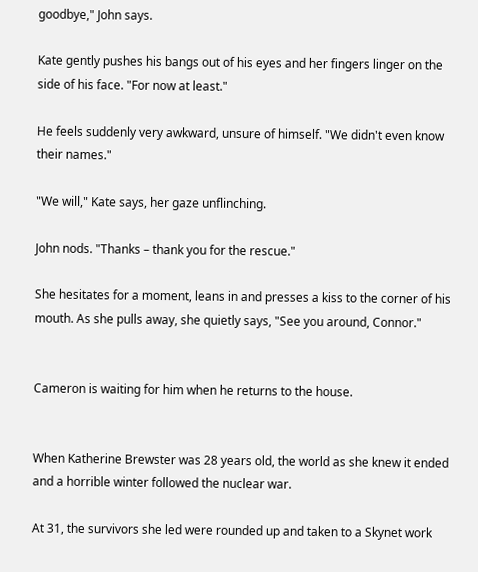goodbye," John says.

Kate gently pushes his bangs out of his eyes and her fingers linger on the side of his face. "For now at least."

He feels suddenly very awkward, unsure of himself. "We didn't even know their names."

"We will," Kate says, her gaze unflinching.

John nods. "Thanks – thank you for the rescue."

She hesitates for a moment, leans in and presses a kiss to the corner of his mouth. As she pulls away, she quietly says, "See you around, Connor."


Cameron is waiting for him when he returns to the house.


When Katherine Brewster was 28 years old, the world as she knew it ended and a horrible winter followed the nuclear war.

At 31, the survivors she led were rounded up and taken to a Skynet work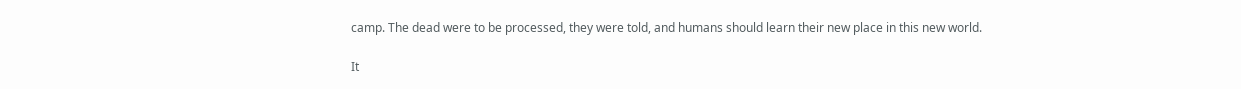camp. The dead were to be processed, they were told, and humans should learn their new place in this new world.

It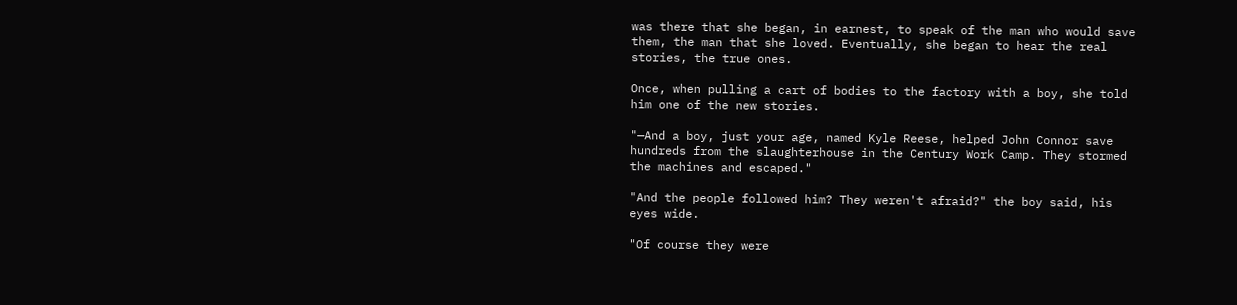was there that she began, in earnest, to speak of the man who would save them, the man that she loved. Eventually, she began to hear the real stories, the true ones.

Once, when pulling a cart of bodies to the factory with a boy, she told him one of the new stories.

"—And a boy, just your age, named Kyle Reese, helped John Connor save hundreds from the slaughterhouse in the Century Work Camp. They stormed the machines and escaped."

"And the people followed him? They weren't afraid?" the boy said, his eyes wide.

"Of course they were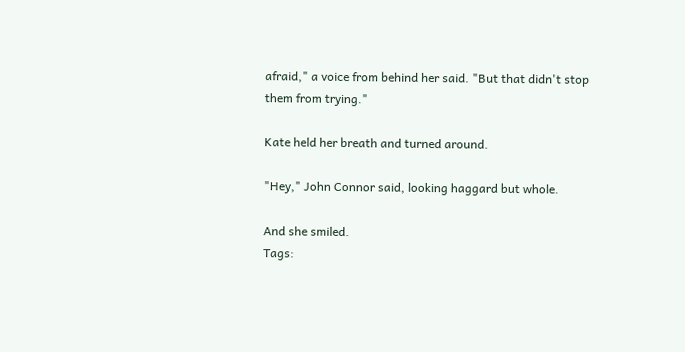afraid," a voice from behind her said. "But that didn't stop them from trying."

Kate held her breath and turned around.

"Hey," John Connor said, looking haggard but whole.

And she smiled.
Tags: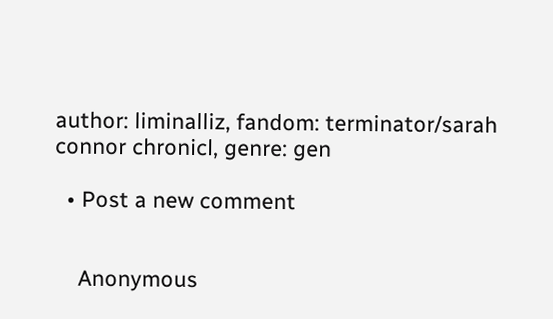author: liminalliz, fandom: terminator/sarah connor chronicl, genre: gen

  • Post a new comment


    Anonymous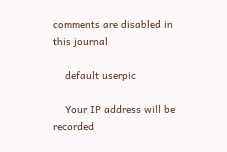comments are disabled in this journal

    default userpic

    Your IP address will be recorded